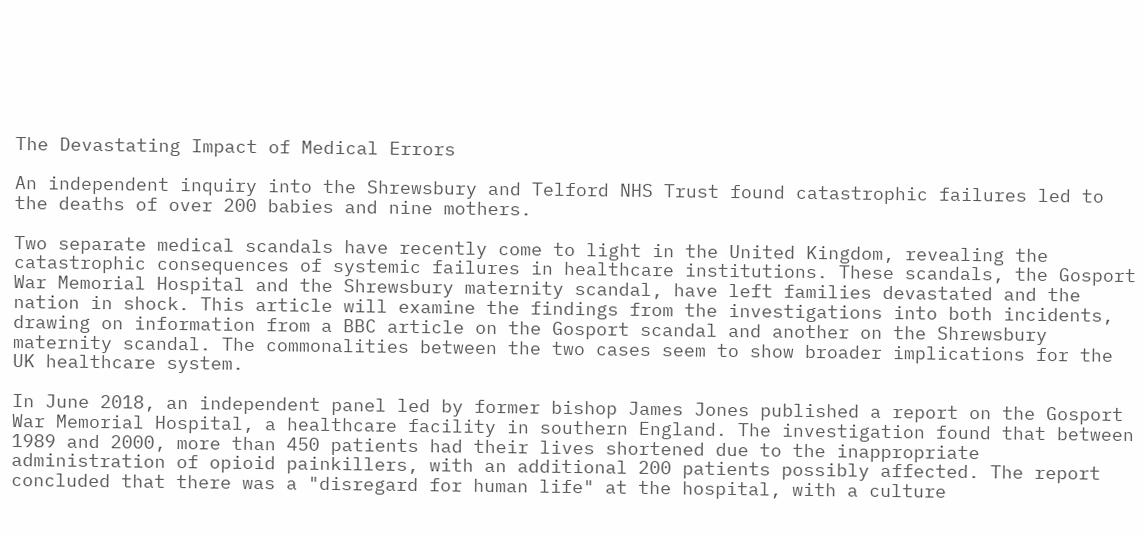The Devastating Impact of Medical Errors

An independent inquiry into the Shrewsbury and Telford NHS Trust found catastrophic failures led to the deaths of over 200 babies and nine mothers.

Two separate medical scandals have recently come to light in the United Kingdom, revealing the catastrophic consequences of systemic failures in healthcare institutions. These scandals, the Gosport War Memorial Hospital and the Shrewsbury maternity scandal, have left families devastated and the nation in shock. This article will examine the findings from the investigations into both incidents, drawing on information from a BBC article on the Gosport scandal and another on the Shrewsbury maternity scandal. The commonalities between the two cases seem to show broader implications for the UK healthcare system.

In June 2018, an independent panel led by former bishop James Jones published a report on the Gosport War Memorial Hospital, a healthcare facility in southern England. The investigation found that between 1989 and 2000, more than 450 patients had their lives shortened due to the inappropriate administration of opioid painkillers, with an additional 200 patients possibly affected. The report concluded that there was a "disregard for human life" at the hospital, with a culture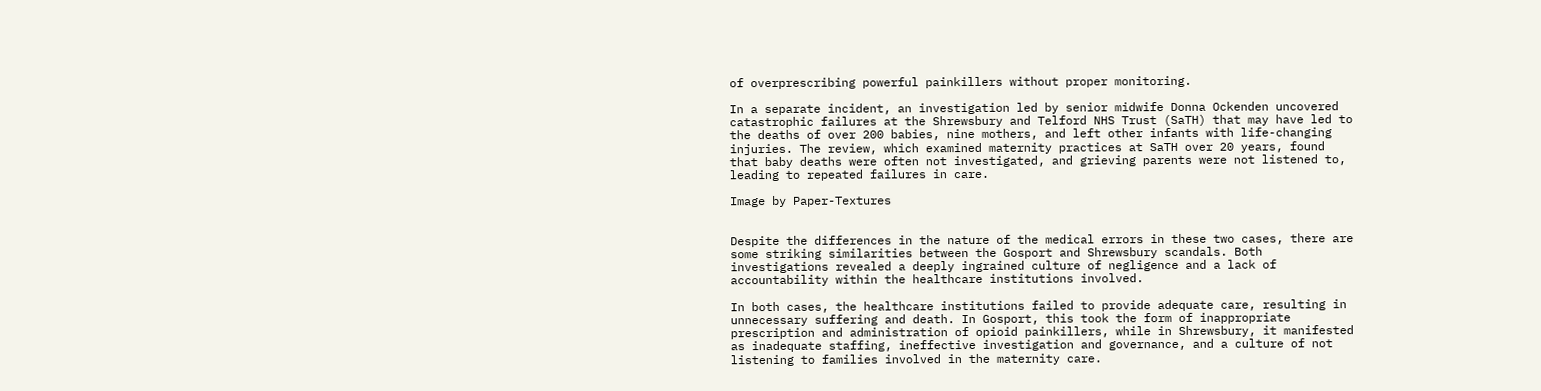of overprescribing powerful painkillers without proper monitoring.

In a separate incident, an investigation led by senior midwife Donna Ockenden uncovered catastrophic failures at the Shrewsbury and Telford NHS Trust (SaTH) that may have led to the deaths of over 200 babies, nine mothers, and left other infants with life-changing injuries. The review, which examined maternity practices at SaTH over 20 years, found that baby deaths were often not investigated, and grieving parents were not listened to, leading to repeated failures in care.

Image by Paper-Textures


Despite the differences in the nature of the medical errors in these two cases, there are some striking similarities between the Gosport and Shrewsbury scandals. Both investigations revealed a deeply ingrained culture of negligence and a lack of accountability within the healthcare institutions involved.

In both cases, the healthcare institutions failed to provide adequate care, resulting in unnecessary suffering and death. In Gosport, this took the form of inappropriate prescription and administration of opioid painkillers, while in Shrewsbury, it manifested as inadequate staffing, ineffective investigation and governance, and a culture of not listening to families involved in the maternity care.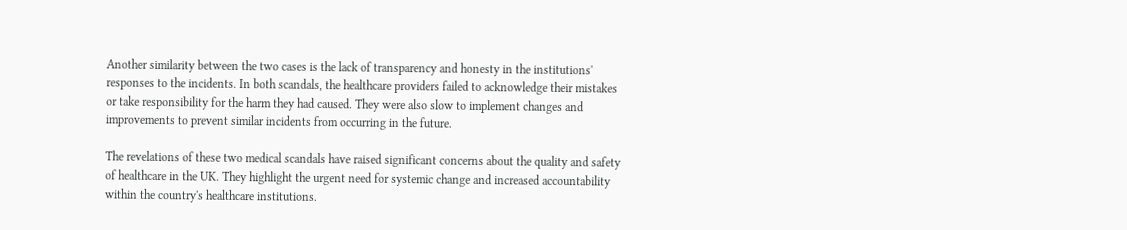Another similarity between the two cases is the lack of transparency and honesty in the institutions' responses to the incidents. In both scandals, the healthcare providers failed to acknowledge their mistakes or take responsibility for the harm they had caused. They were also slow to implement changes and improvements to prevent similar incidents from occurring in the future.

The revelations of these two medical scandals have raised significant concerns about the quality and safety of healthcare in the UK. They highlight the urgent need for systemic change and increased accountability within the country's healthcare institutions.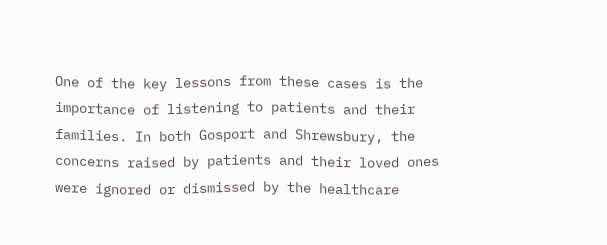One of the key lessons from these cases is the importance of listening to patients and their families. In both Gosport and Shrewsbury, the concerns raised by patients and their loved ones were ignored or dismissed by the healthcare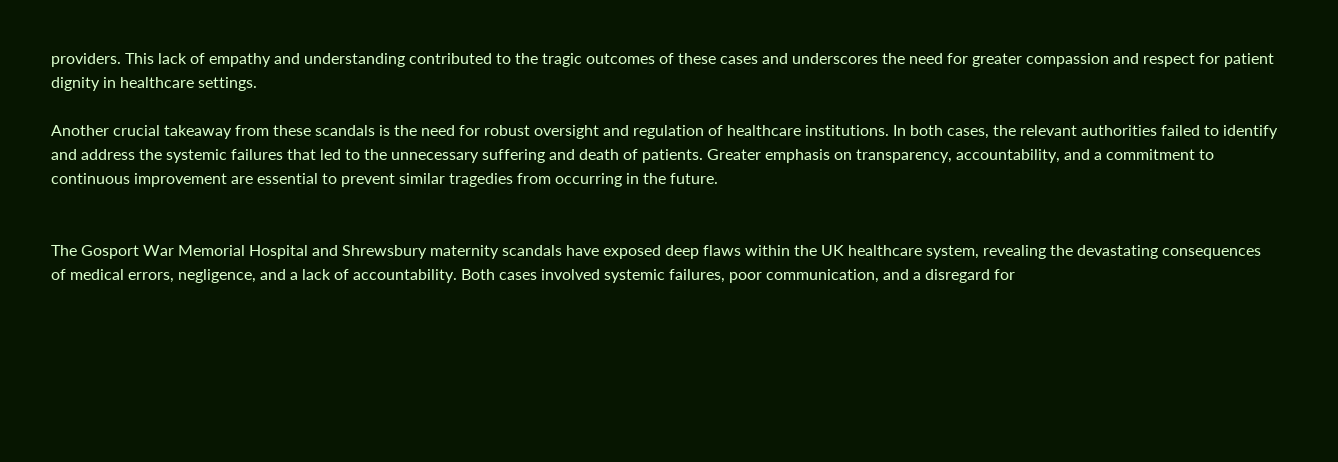providers. This lack of empathy and understanding contributed to the tragic outcomes of these cases and underscores the need for greater compassion and respect for patient dignity in healthcare settings.

Another crucial takeaway from these scandals is the need for robust oversight and regulation of healthcare institutions. In both cases, the relevant authorities failed to identify and address the systemic failures that led to the unnecessary suffering and death of patients. Greater emphasis on transparency, accountability, and a commitment to continuous improvement are essential to prevent similar tragedies from occurring in the future.


The Gosport War Memorial Hospital and Shrewsbury maternity scandals have exposed deep flaws within the UK healthcare system, revealing the devastating consequences of medical errors, negligence, and a lack of accountability. Both cases involved systemic failures, poor communication, and a disregard for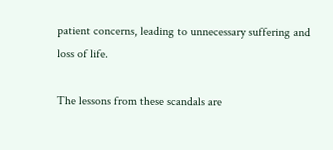patient concerns, leading to unnecessary suffering and loss of life.

The lessons from these scandals are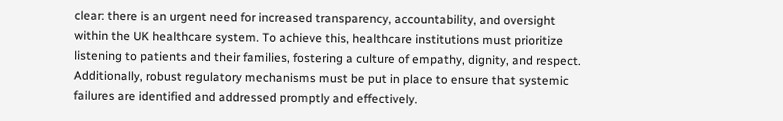clear: there is an urgent need for increased transparency, accountability, and oversight within the UK healthcare system. To achieve this, healthcare institutions must prioritize listening to patients and their families, fostering a culture of empathy, dignity, and respect. Additionally, robust regulatory mechanisms must be put in place to ensure that systemic failures are identified and addressed promptly and effectively.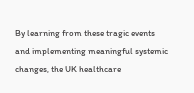By learning from these tragic events and implementing meaningful systemic changes, the UK healthcare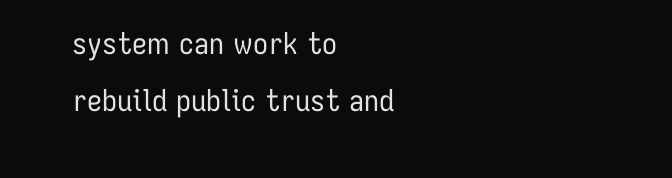system can work to rebuild public trust and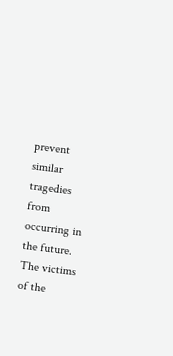prevent similar tragedies from occurring in the future. The victims of the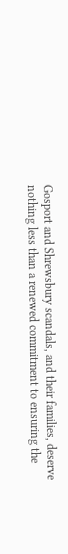Gosport and Shrewsbury scandals, and their families, deserve nothing less than a renewed commitment to ensuring the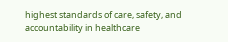highest standards of care, safety, and accountability in healthcare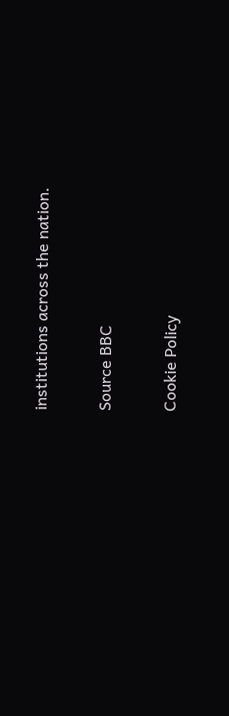institutions across the nation.

Source BBC

Cookie Policy